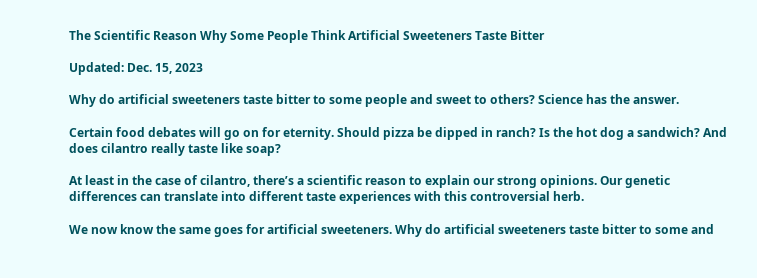The Scientific Reason Why Some People Think Artificial Sweeteners Taste Bitter

Updated: Dec. 15, 2023

Why do artificial sweeteners taste bitter to some people and sweet to others? Science has the answer.

Certain food debates will go on for eternity. Should pizza be dipped in ranch? Is the hot dog a sandwich? And does cilantro really taste like soap?

At least in the case of cilantro, there’s a scientific reason to explain our strong opinions. Our genetic differences can translate into different taste experiences with this controversial herb.

We now know the same goes for artificial sweeteners. Why do artificial sweeteners taste bitter to some and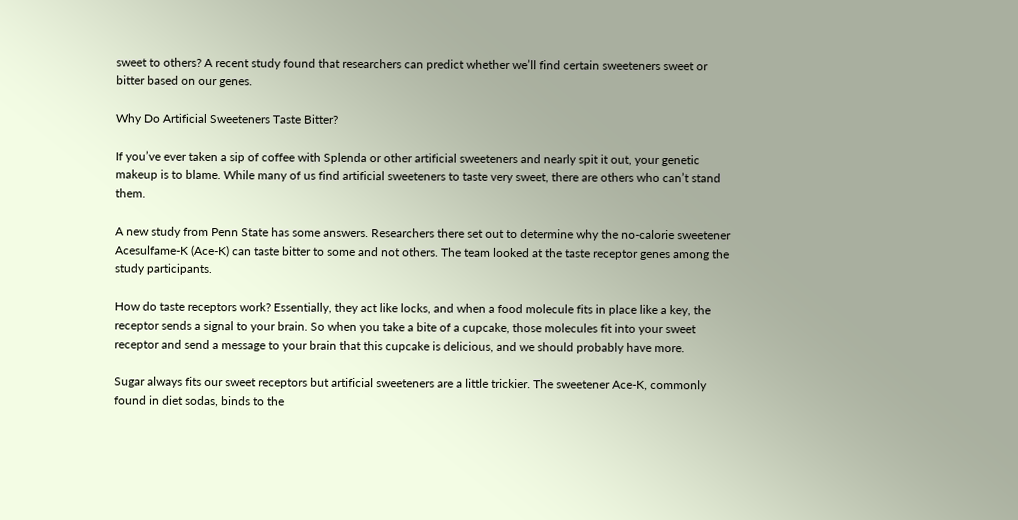sweet to others? A recent study found that researchers can predict whether we’ll find certain sweeteners sweet or bitter based on our genes.

Why Do Artificial Sweeteners Taste Bitter?

If you’ve ever taken a sip of coffee with Splenda or other artificial sweeteners and nearly spit it out, your genetic makeup is to blame. While many of us find artificial sweeteners to taste very sweet, there are others who can’t stand them.

A new study from Penn State has some answers. Researchers there set out to determine why the no-calorie sweetener Acesulfame-K (Ace-K) can taste bitter to some and not others. The team looked at the taste receptor genes among the study participants.

How do taste receptors work? Essentially, they act like locks, and when a food molecule fits in place like a key, the receptor sends a signal to your brain. So when you take a bite of a cupcake, those molecules fit into your sweet receptor and send a message to your brain that this cupcake is delicious, and we should probably have more.

Sugar always fits our sweet receptors but artificial sweeteners are a little trickier. The sweetener Ace-K, commonly found in diet sodas, binds to the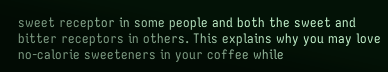sweet receptor in some people and both the sweet and bitter receptors in others. This explains why you may love no-calorie sweeteners in your coffee while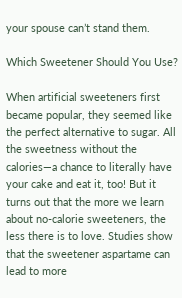your spouse can’t stand them.

Which Sweetener Should You Use?

When artificial sweeteners first became popular, they seemed like the perfect alternative to sugar. All the sweetness without the calories—a chance to literally have your cake and eat it, too! But it turns out that the more we learn about no-calorie sweeteners, the less there is to love. Studies show that the sweetener aspartame can lead to more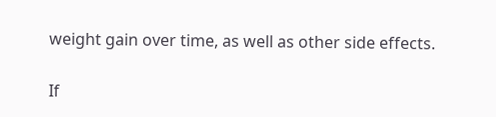weight gain over time, as well as other side effects.

If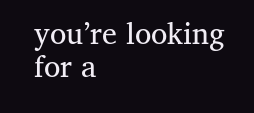you’re looking for a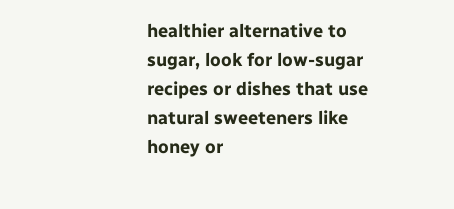healthier alternative to sugar, look for low-sugar recipes or dishes that use natural sweeteners like honey or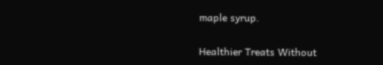maple syrup.

Healthier Treats Without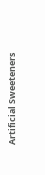Artificial Sweeteners